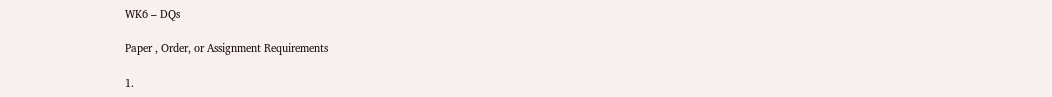WK6 – DQs

Paper , Order, or Assignment Requirements

1.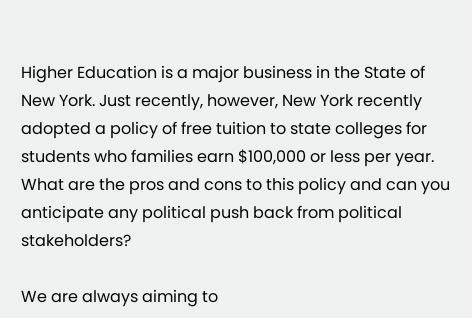Higher Education is a major business in the State of New York. Just recently, however, New York recently adopted a policy of free tuition to state colleges for students who families earn $100,000 or less per year. What are the pros and cons to this policy and can you anticipate any political push back from political stakeholders?

We are always aiming to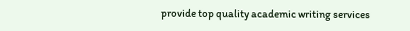provide top quality academic writing services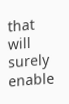that will surely enable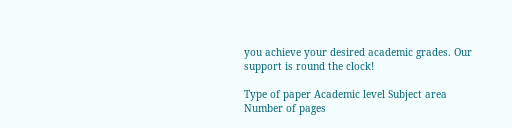you achieve your desired academic grades. Our support is round the clock!

Type of paper Academic level Subject area
Number of pages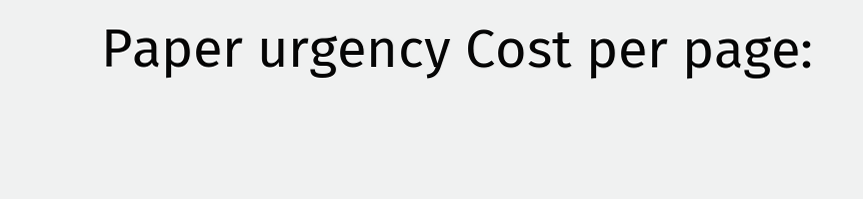Paper urgency Cost per page: